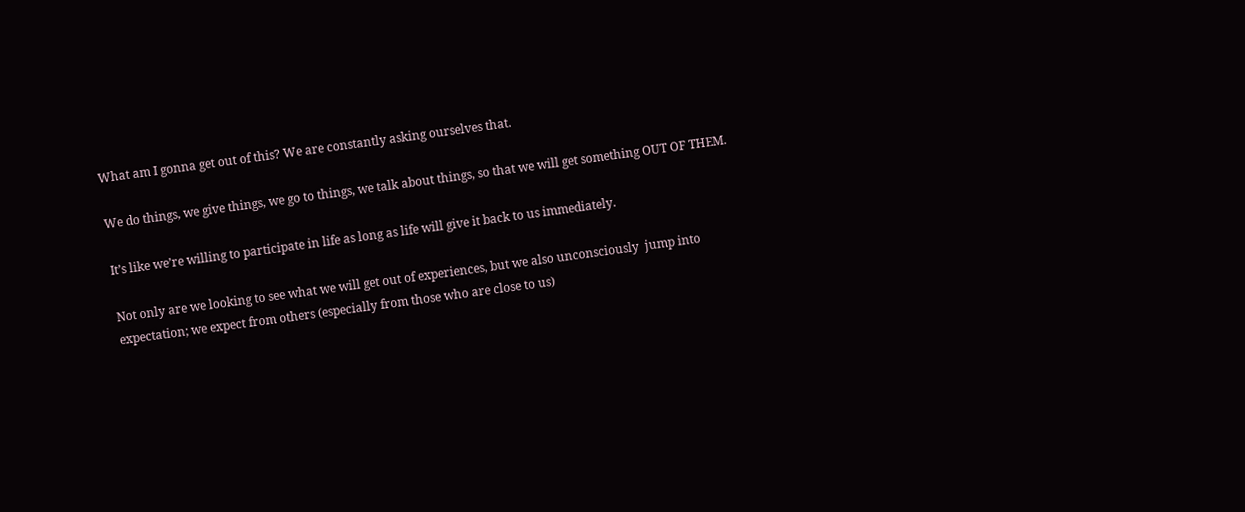What am I gonna get out of this? We are constantly asking ourselves that.

We do things, we give things, we go to things, we talk about things, so that we will get something OUT OF THEM.

It’s like we’re willing to participate in life as long as life will give it back to us immediately.

Not only are we looking to see what we will get out of experiences, but we also unconsciously  jump into expectation; we expect from others (especially from those who are close to us)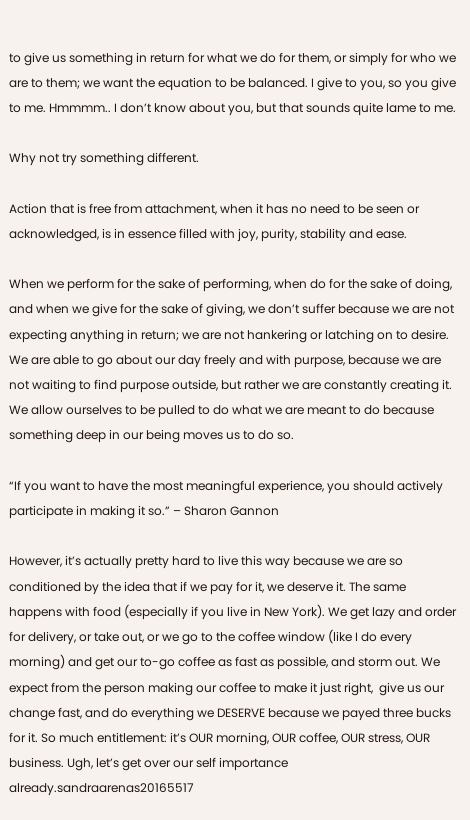to give us something in return for what we do for them, or simply for who we are to them; we want the equation to be balanced. I give to you, so you give to me. Hmmmm.. I don’t know about you, but that sounds quite lame to me.

Why not try something different.

Action that is free from attachment, when it has no need to be seen or acknowledged, is in essence filled with joy, purity, stability and ease.

When we perform for the sake of performing, when do for the sake of doing, and when we give for the sake of giving, we don’t suffer because we are not expecting anything in return; we are not hankering or latching on to desire. We are able to go about our day freely and with purpose, because we are not waiting to find purpose outside, but rather we are constantly creating it. We allow ourselves to be pulled to do what we are meant to do because something deep in our being moves us to do so.

“If you want to have the most meaningful experience, you should actively participate in making it so.” – Sharon Gannon

However, it’s actually pretty hard to live this way because we are so conditioned by the idea that if we pay for it, we deserve it. The same happens with food (especially if you live in New York). We get lazy and order for delivery, or take out, or we go to the coffee window (like I do every morning) and get our to-go coffee as fast as possible, and storm out. We expect from the person making our coffee to make it just right,  give us our change fast, and do everything we DESERVE because we payed three bucks for it. So much entitlement: it’s OUR morning, OUR coffee, OUR stress, OUR business. Ugh, let’s get over our self importance already.sandraarenas20165517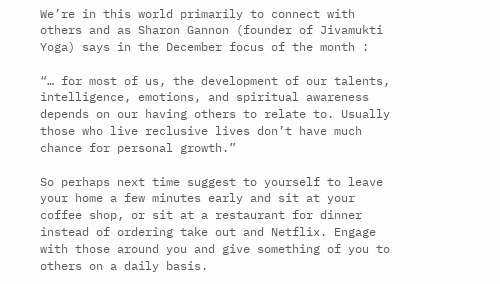We’re in this world primarily to connect with others and as Sharon Gannon (founder of Jivamukti Yoga) says in the December focus of the month :

“… for most of us, the development of our talents, intelligence, emotions, and spiritual awareness depends on our having others to relate to. Usually those who live reclusive lives don’t have much chance for personal growth.”

So perhaps next time suggest to yourself to leave your home a few minutes early and sit at your coffee shop, or sit at a restaurant for dinner instead of ordering take out and Netflix. Engage with those around you and give something of you to others on a daily basis.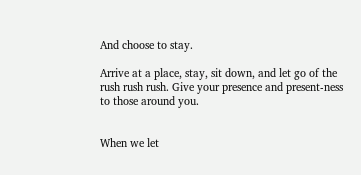And choose to stay.

Arrive at a place, stay, sit down, and let go of the rush rush rush. Give your presence and present-ness to those around you.


When we let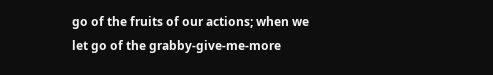go of the fruits of our actions; when we let go of the grabby-give-me-more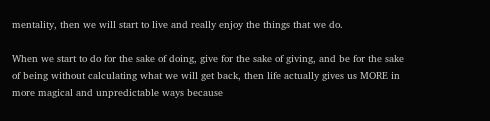mentality, then we will start to live and really enjoy the things that we do.

When we start to do for the sake of doing, give for the sake of giving, and be for the sake of being without calculating what we will get back, then life actually gives us MORE in more magical and unpredictable ways because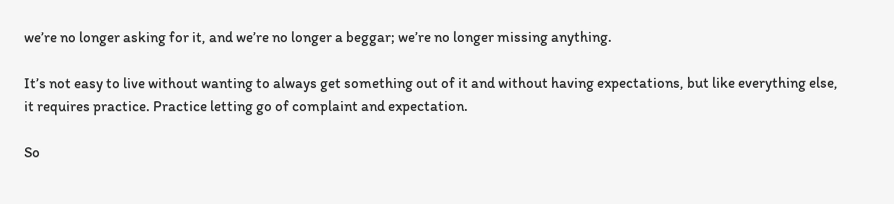we’re no longer asking for it, and we’re no longer a beggar; we’re no longer missing anything.

It’s not easy to live without wanting to always get something out of it and without having expectations, but like everything else, it requires practice. Practice letting go of complaint and expectation.

So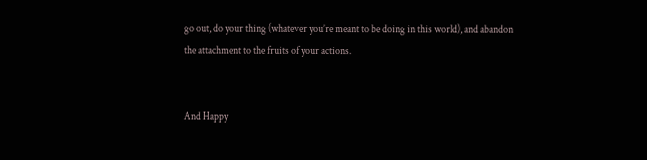go out, do your thing (whatever you’re meant to be doing in this world), and abandon the attachment to the fruits of your actions.


And Happy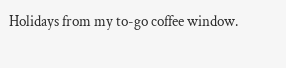Holidays from my to-go coffee window.